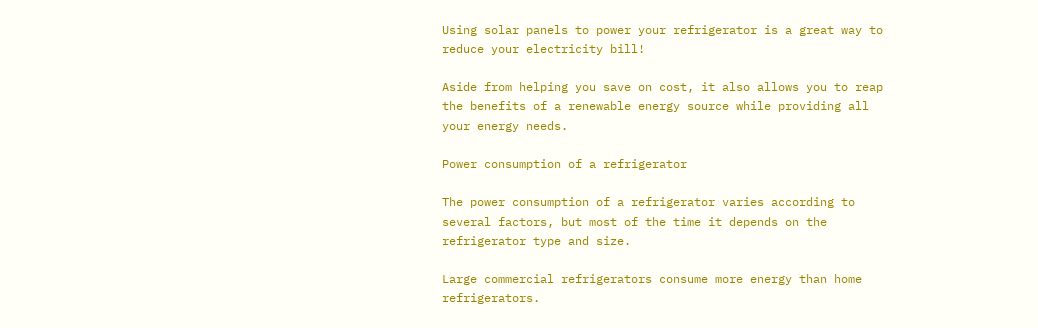Using solar panels to power your refrigerator is a great way to reduce your electricity bill!

Aside from helping you save on cost, it also allows you to reap the benefits of a renewable energy source while providing all your energy needs.

Power consumption of a refrigerator

The power consumption of a refrigerator varies according to several factors, but most of the time it depends on the refrigerator type and size.

Large commercial refrigerators consume more energy than home refrigerators.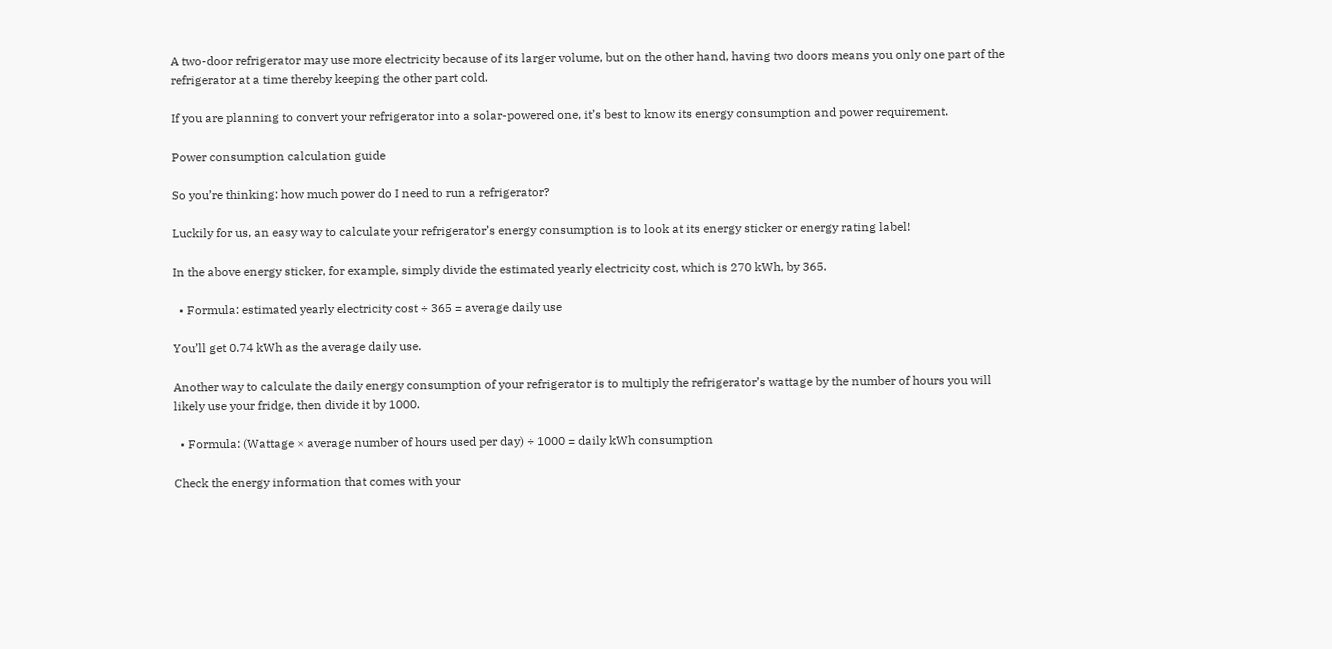A two-door refrigerator may use more electricity because of its larger volume, but on the other hand, having two doors means you only one part of the refrigerator at a time thereby keeping the other part cold.

If you are planning to convert your refrigerator into a solar-powered one, it’s best to know its energy consumption and power requirement.

Power consumption calculation guide

So you’re thinking: how much power do I need to run a refrigerator?

Luckily for us, an easy way to calculate your refrigerator’s energy consumption is to look at its energy sticker or energy rating label!

In the above energy sticker, for example, simply divide the estimated yearly electricity cost, which is 270 kWh, by 365.

  • Formula: estimated yearly electricity cost ÷ 365 = average daily use

You’ll get 0.74 kWh as the average daily use.

Another way to calculate the daily energy consumption of your refrigerator is to multiply the refrigerator’s wattage by the number of hours you will likely use your fridge, then divide it by 1000.

  • Formula: (Wattage × average number of hours used per day) ÷ 1000 = daily kWh consumption

Check the energy information that comes with your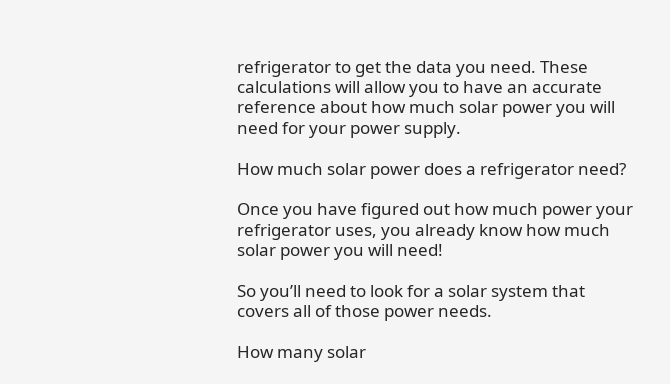refrigerator to get the data you need. These calculations will allow you to have an accurate reference about how much solar power you will need for your power supply.

How much solar power does a refrigerator need?

Once you have figured out how much power your refrigerator uses, you already know how much solar power you will need!

So you’ll need to look for a solar system that covers all of those power needs.

How many solar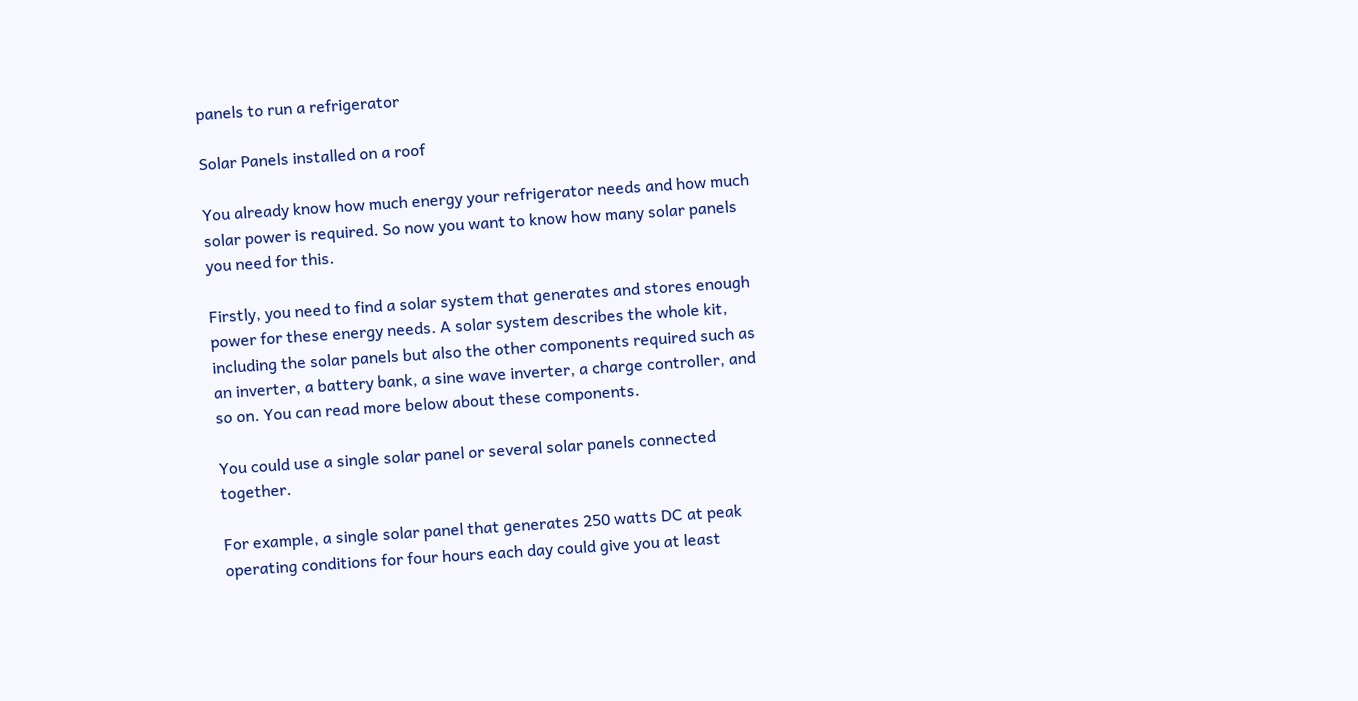panels to run a refrigerator

Solar Panels installed on a roof

You already know how much energy your refrigerator needs and how much solar power is required. So now you want to know how many solar panels you need for this.

Firstly, you need to find a solar system that generates and stores enough power for these energy needs. A solar system describes the whole kit, including the solar panels but also the other components required such as an inverter, a battery bank, a sine wave inverter, a charge controller, and so on. You can read more below about these components.

You could use a single solar panel or several solar panels connected together.

For example, a single solar panel that generates 250 watts DC at peak operating conditions for four hours each day could give you at least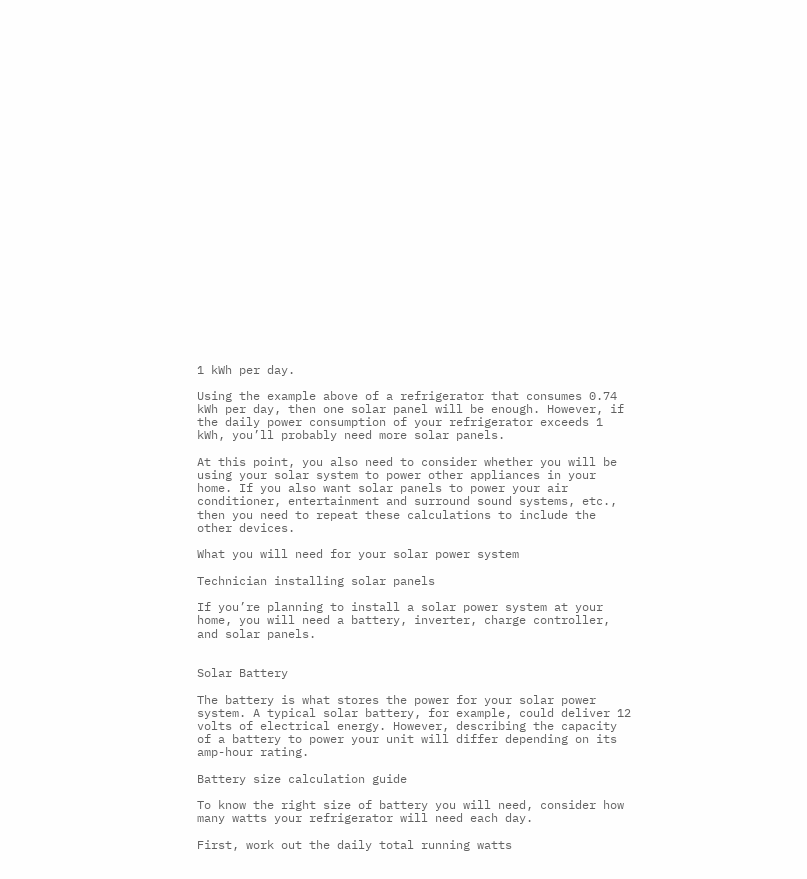1 kWh per day.

Using the example above of a refrigerator that consumes 0.74 kWh per day, then one solar panel will be enough. However, if the daily power consumption of your refrigerator exceeds 1 kWh, you’ll probably need more solar panels.

At this point, you also need to consider whether you will be using your solar system to power other appliances in your home. If you also want solar panels to power your air conditioner, entertainment and surround sound systems, etc., then you need to repeat these calculations to include the other devices.

What you will need for your solar power system

Technician installing solar panels

If you’re planning to install a solar power system at your home, you will need a battery, inverter, charge controller, and solar panels.


Solar Battery

The battery is what stores the power for your solar power system. A typical solar battery, for example, could deliver 12 volts of electrical energy. However, describing the capacity of a battery to power your unit will differ depending on its amp-hour rating.

Battery size calculation guide

To know the right size of battery you will need, consider how many watts your refrigerator will need each day.

First, work out the daily total running watts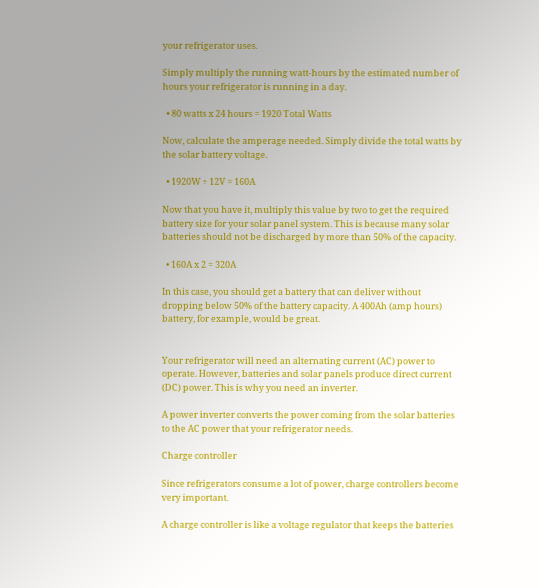your refrigerator uses.

Simply multiply the running watt-hours by the estimated number of hours your refrigerator is running in a day.

  • 80 watts x 24 hours = 1920 Total Watts

Now, calculate the amperage needed. Simply divide the total watts by the solar battery voltage.

  • 1920W ÷ 12V = 160A

Now that you have it, multiply this value by two to get the required battery size for your solar panel system. This is because many solar batteries should not be discharged by more than 50% of the capacity.

  • 160A x 2 = 320A

In this case, you should get a battery that can deliver without dropping below 50% of the battery capacity. A 400Ah (amp hours) battery, for example, would be great.


Your refrigerator will need an alternating current (AC) power to operate. However, batteries and solar panels produce direct current (DC) power. This is why you need an inverter.

A power inverter converts the power coming from the solar batteries to the AC power that your refrigerator needs.

Charge controller

Since refrigerators consume a lot of power, charge controllers become very important.

A charge controller is like a voltage regulator that keeps the batteries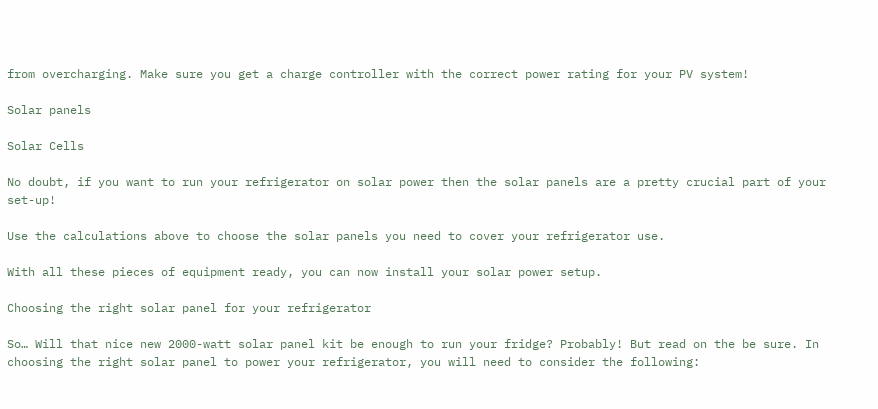from overcharging. Make sure you get a charge controller with the correct power rating for your PV system!

Solar panels

Solar Cells

No doubt, if you want to run your refrigerator on solar power then the solar panels are a pretty crucial part of your set-up!

Use the calculations above to choose the solar panels you need to cover your refrigerator use.

With all these pieces of equipment ready, you can now install your solar power setup.

Choosing the right solar panel for your refrigerator

So… Will that nice new 2000-watt solar panel kit be enough to run your fridge? Probably! But read on the be sure. In choosing the right solar panel to power your refrigerator, you will need to consider the following: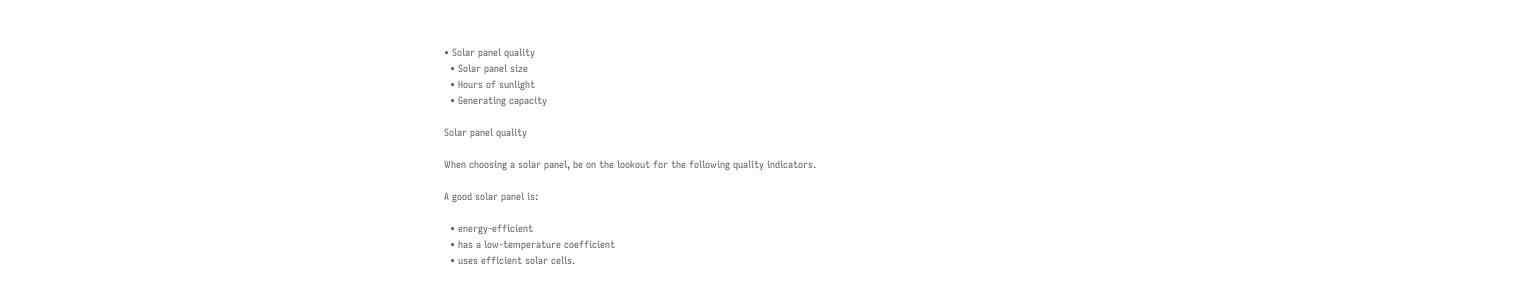• Solar panel quality
  • Solar panel size
  • Hours of sunlight
  • Generating capacity

Solar panel quality

When choosing a solar panel, be on the lookout for the following quality indicators.

A good solar panel is:

  • energy-efficient
  • has a low-temperature coefficient
  • uses efficient solar cells.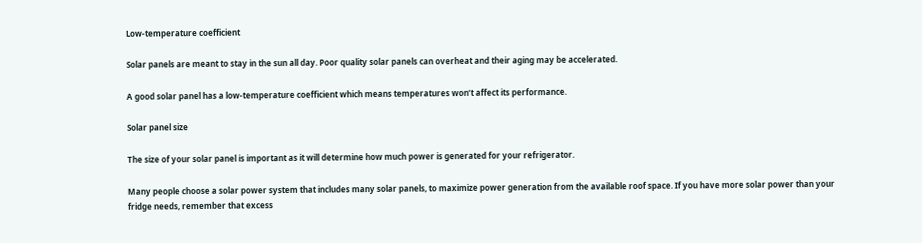Low-temperature coefficient

Solar panels are meant to stay in the sun all day. Poor quality solar panels can overheat and their aging may be accelerated.

A good solar panel has a low-temperature coefficient which means temperatures won’t affect its performance.

Solar panel size

The size of your solar panel is important as it will determine how much power is generated for your refrigerator.

Many people choose a solar power system that includes many solar panels, to maximize power generation from the available roof space. If you have more solar power than your fridge needs, remember that excess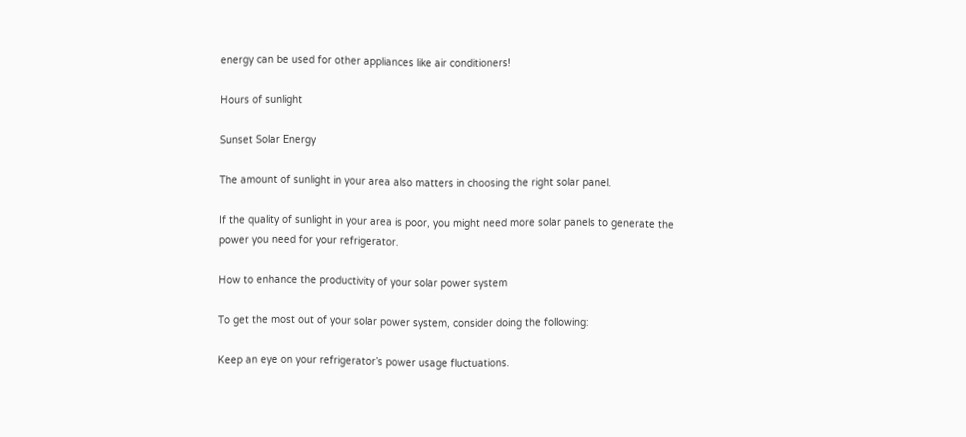energy can be used for other appliances like air conditioners!

Hours of sunlight

Sunset Solar Energy

The amount of sunlight in your area also matters in choosing the right solar panel.

If the quality of sunlight in your area is poor, you might need more solar panels to generate the power you need for your refrigerator.

How to enhance the productivity of your solar power system

To get the most out of your solar power system, consider doing the following:

Keep an eye on your refrigerator’s power usage fluctuations.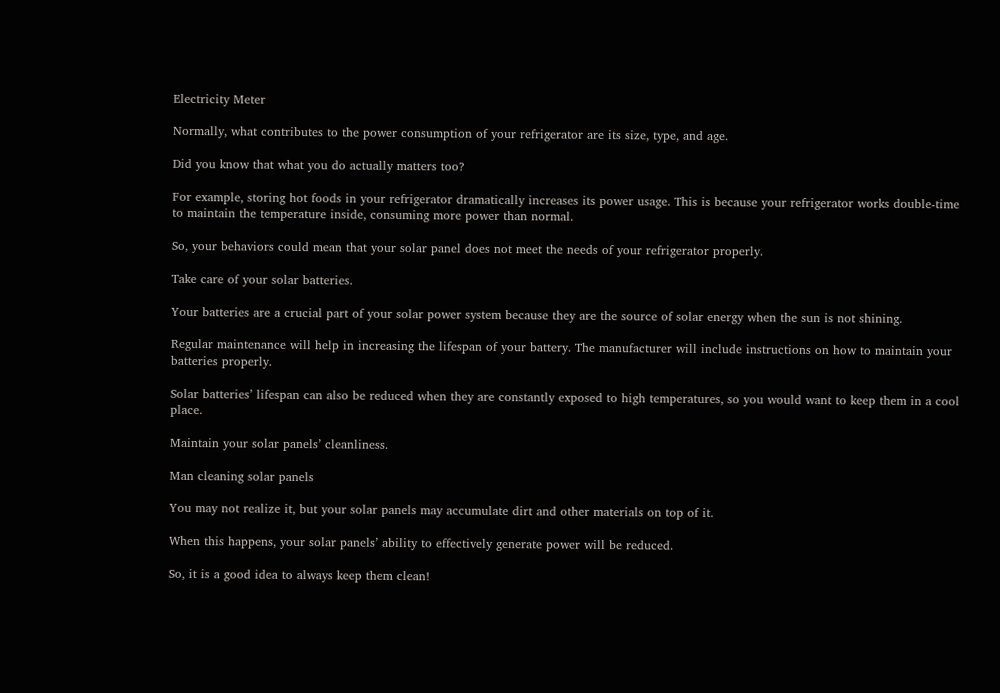Electricity Meter

Normally, what contributes to the power consumption of your refrigerator are its size, type, and age.

Did you know that what you do actually matters too?

For example, storing hot foods in your refrigerator dramatically increases its power usage. This is because your refrigerator works double-time to maintain the temperature inside, consuming more power than normal.

So, your behaviors could mean that your solar panel does not meet the needs of your refrigerator properly.

Take care of your solar batteries.

Your batteries are a crucial part of your solar power system because they are the source of solar energy when the sun is not shining.

Regular maintenance will help in increasing the lifespan of your battery. The manufacturer will include instructions on how to maintain your batteries properly.

Solar batteries’ lifespan can also be reduced when they are constantly exposed to high temperatures, so you would want to keep them in a cool place.

Maintain your solar panels’ cleanliness.

Man cleaning solar panels

You may not realize it, but your solar panels may accumulate dirt and other materials on top of it.

When this happens, your solar panels’ ability to effectively generate power will be reduced.

So, it is a good idea to always keep them clean!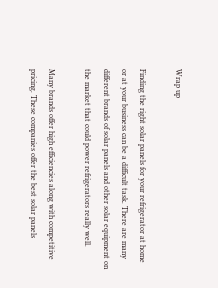Wrap up

Finding the right solar panels for your refrigerator at home or at your business can be a difficult task. There are many different brands of solar panels and other solar equipment on the market that could power refrigerators really well.

Many brands offer high efficiencies along with competitive pricing. These companies offer the best solar panels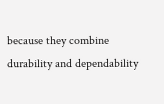because they combine durability and dependability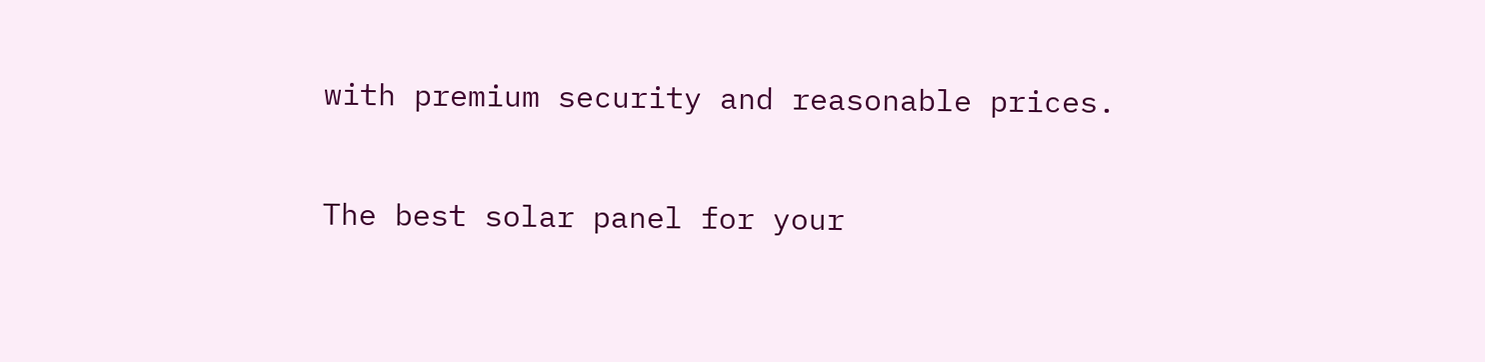with premium security and reasonable prices.

The best solar panel for your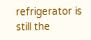refrigerator is still the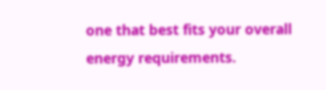one that best fits your overall energy requirements.